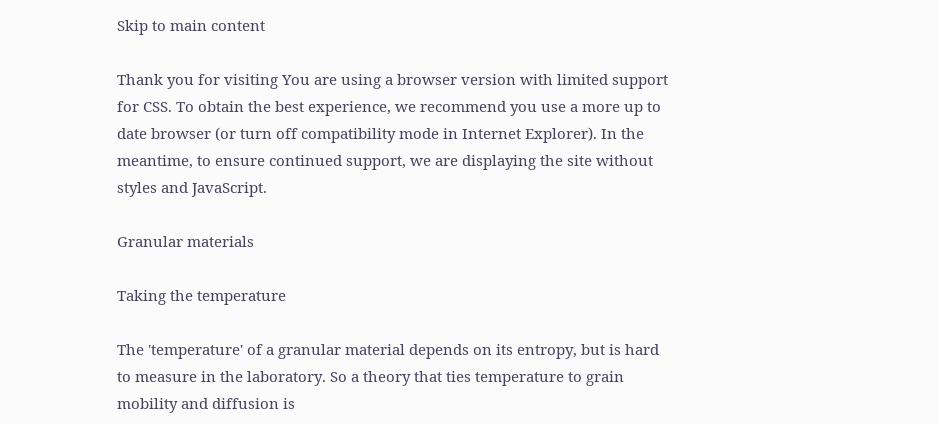Skip to main content

Thank you for visiting You are using a browser version with limited support for CSS. To obtain the best experience, we recommend you use a more up to date browser (or turn off compatibility mode in Internet Explorer). In the meantime, to ensure continued support, we are displaying the site without styles and JavaScript.

Granular materials

Taking the temperature

The 'temperature' of a granular material depends on its entropy, but is hard to measure in the laboratory. So a theory that ties temperature to grain mobility and diffusion is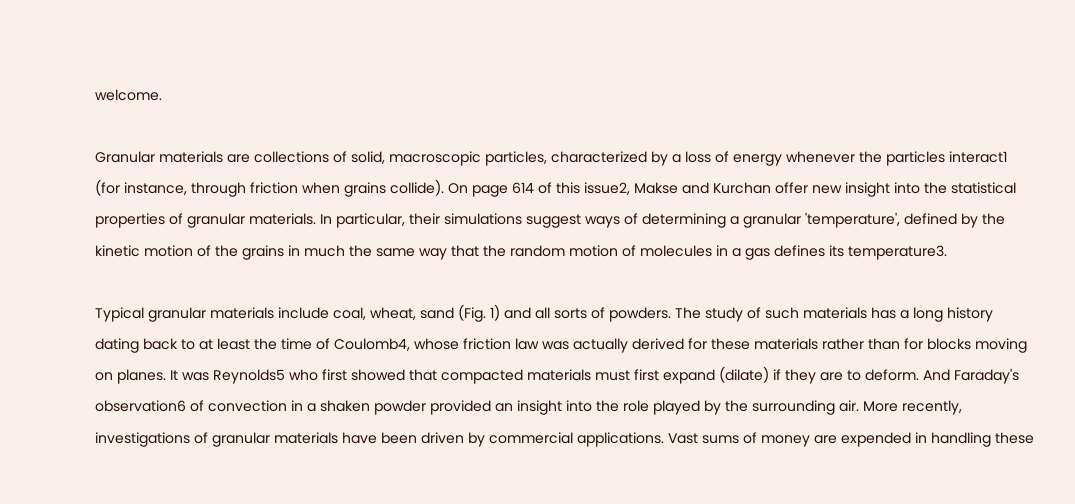welcome.

Granular materials are collections of solid, macroscopic particles, characterized by a loss of energy whenever the particles interact1 (for instance, through friction when grains collide). On page 614 of this issue2, Makse and Kurchan offer new insight into the statistical properties of granular materials. In particular, their simulations suggest ways of determining a granular 'temperature', defined by the kinetic motion of the grains in much the same way that the random motion of molecules in a gas defines its temperature3.

Typical granular materials include coal, wheat, sand (Fig. 1) and all sorts of powders. The study of such materials has a long history dating back to at least the time of Coulomb4, whose friction law was actually derived for these materials rather than for blocks moving on planes. It was Reynolds5 who first showed that compacted materials must first expand (dilate) if they are to deform. And Faraday's observation6 of convection in a shaken powder provided an insight into the role played by the surrounding air. More recently, investigations of granular materials have been driven by commercial applications. Vast sums of money are expended in handling these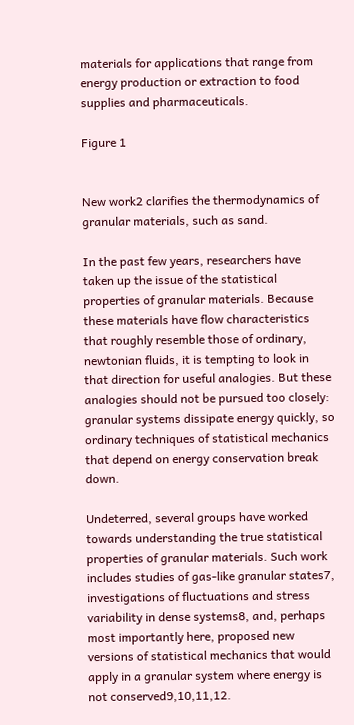materials for applications that range from energy production or extraction to food supplies and pharmaceuticals.

Figure 1


New work2 clarifies the thermodynamics of granular materials, such as sand.

In the past few years, researchers have taken up the issue of the statistical properties of granular materials. Because these materials have flow characteristics that roughly resemble those of ordinary, newtonian fluids, it is tempting to look in that direction for useful analogies. But these analogies should not be pursued too closely: granular systems dissipate energy quickly, so ordinary techniques of statistical mechanics that depend on energy conservation break down.

Undeterred, several groups have worked towards understanding the true statistical properties of granular materials. Such work includes studies of gas-like granular states7, investigations of fluctuations and stress variability in dense systems8, and, perhaps most importantly here, proposed new versions of statistical mechanics that would apply in a granular system where energy is not conserved9,10,11,12.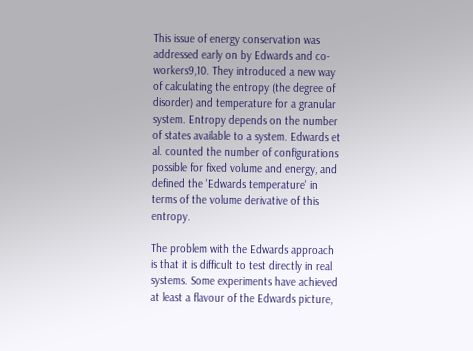This issue of energy conservation was addressed early on by Edwards and co-workers9,10. They introduced a new way of calculating the entropy (the degree of disorder) and temperature for a granular system. Entropy depends on the number of states available to a system. Edwards et al. counted the number of configurations possible for fixed volume and energy, and defined the 'Edwards temperature' in terms of the volume derivative of this entropy.

The problem with the Edwards approach is that it is difficult to test directly in real systems. Some experiments have achieved at least a flavour of the Edwards picture,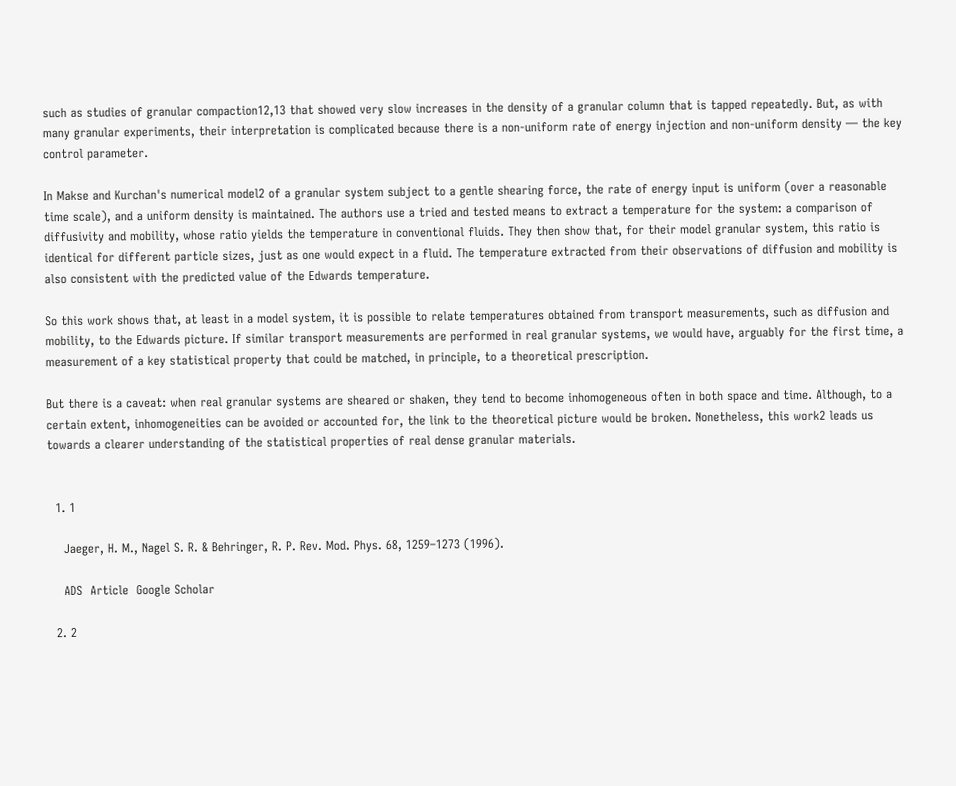such as studies of granular compaction12,13 that showed very slow increases in the density of a granular column that is tapped repeatedly. But, as with many granular experiments, their interpretation is complicated because there is a non-uniform rate of energy injection and non-uniform density — the key control parameter.

In Makse and Kurchan's numerical model2 of a granular system subject to a gentle shearing force, the rate of energy input is uniform (over a reasonable time scale), and a uniform density is maintained. The authors use a tried and tested means to extract a temperature for the system: a comparison of diffusivity and mobility, whose ratio yields the temperature in conventional fluids. They then show that, for their model granular system, this ratio is identical for different particle sizes, just as one would expect in a fluid. The temperature extracted from their observations of diffusion and mobility is also consistent with the predicted value of the Edwards temperature.

So this work shows that, at least in a model system, it is possible to relate temperatures obtained from transport measurements, such as diffusion and mobility, to the Edwards picture. If similar transport measurements are performed in real granular systems, we would have, arguably for the first time, a measurement of a key statistical property that could be matched, in principle, to a theoretical prescription.

But there is a caveat: when real granular systems are sheared or shaken, they tend to become inhomogeneous often in both space and time. Although, to a certain extent, inhomogeneities can be avoided or accounted for, the link to the theoretical picture would be broken. Nonetheless, this work2 leads us towards a clearer understanding of the statistical properties of real dense granular materials.


  1. 1

    Jaeger, H. M., Nagel S. R. & Behringer, R. P. Rev. Mod. Phys. 68, 1259–1273 (1996).

    ADS  Article  Google Scholar

  2. 2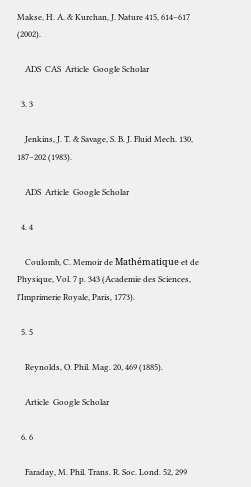Makse, H. A. & Kurchan, J. Nature 415, 614–617 (2002).

    ADS  CAS  Article  Google Scholar

  3. 3

    Jenkins, J. T. & Savage, S. B. J. Fluid Mech. 130, 187–202 (1983).

    ADS  Article  Google Scholar

  4. 4

    Coulomb, C. Memoir de Mathématique et de Physique, Vol. 7 p. 343 (Academie des Sciences, l'Imprimerie Royale, Paris, 1773).

  5. 5

    Reynolds, O. Phil. Mag. 20, 469 (1885).

    Article  Google Scholar

  6. 6

    Faraday, M. Phil. Trans. R. Soc. Lond. 52, 299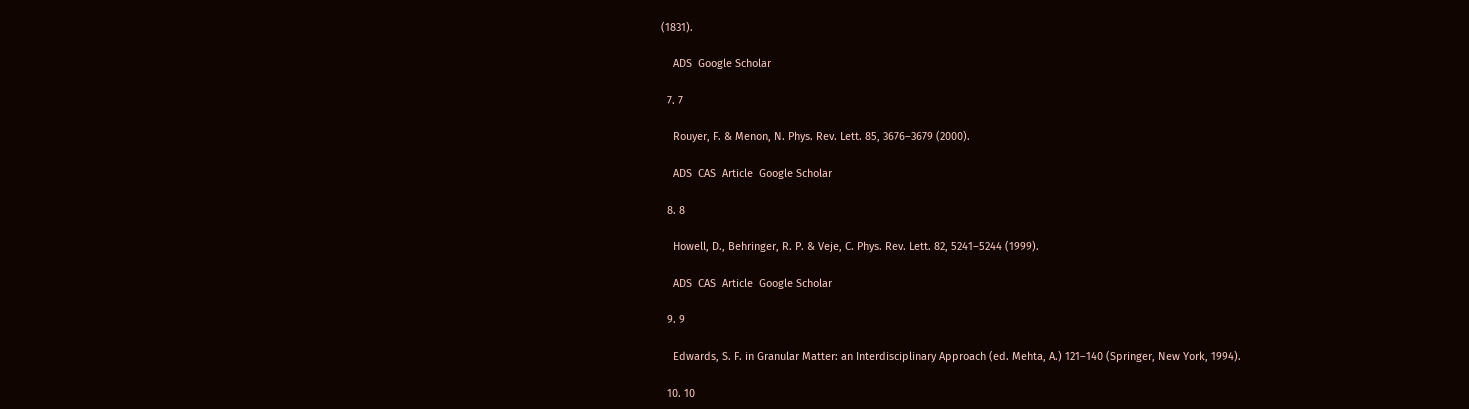(1831).

    ADS  Google Scholar

  7. 7

    Rouyer, F. & Menon, N. Phys. Rev. Lett. 85, 3676–3679 (2000).

    ADS  CAS  Article  Google Scholar

  8. 8

    Howell, D., Behringer, R. P. & Veje, C. Phys. Rev. Lett. 82, 5241–5244 (1999).

    ADS  CAS  Article  Google Scholar

  9. 9

    Edwards, S. F. in Granular Matter: an Interdisciplinary Approach (ed. Mehta, A.) 121–140 (Springer, New York, 1994).

  10. 10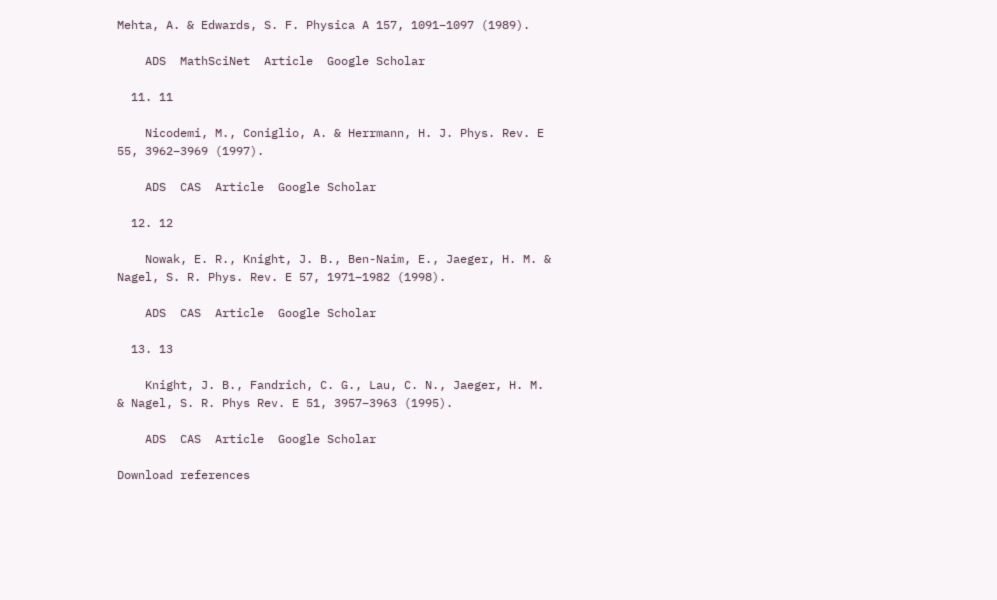Mehta, A. & Edwards, S. F. Physica A 157, 1091–1097 (1989).

    ADS  MathSciNet  Article  Google Scholar

  11. 11

    Nicodemi, M., Coniglio, A. & Herrmann, H. J. Phys. Rev. E 55, 3962–3969 (1997).

    ADS  CAS  Article  Google Scholar

  12. 12

    Nowak, E. R., Knight, J. B., Ben-Naim, E., Jaeger, H. M. & Nagel, S. R. Phys. Rev. E 57, 1971–1982 (1998).

    ADS  CAS  Article  Google Scholar

  13. 13

    Knight, J. B., Fandrich, C. G., Lau, C. N., Jaeger, H. M. & Nagel, S. R. Phys Rev. E 51, 3957–3963 (1995).

    ADS  CAS  Article  Google Scholar

Download references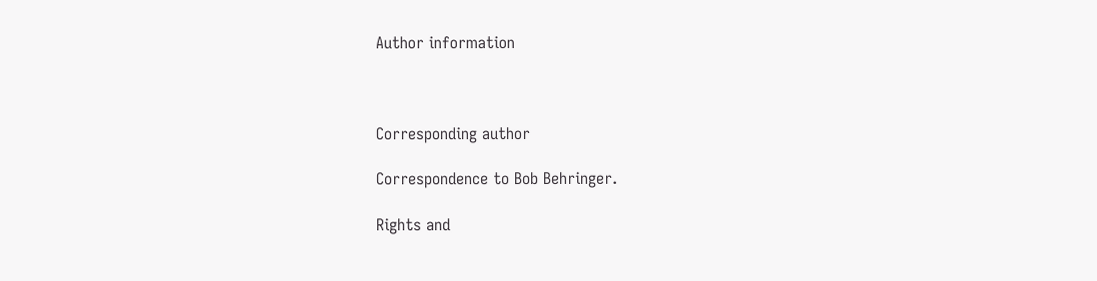Author information



Corresponding author

Correspondence to Bob Behringer.

Rights and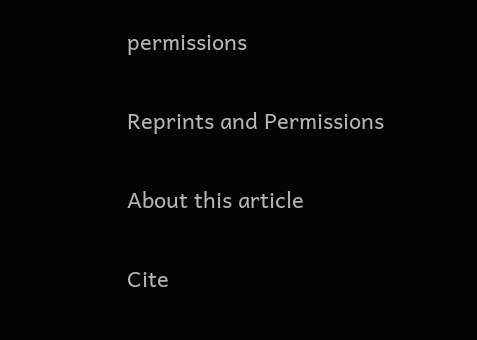permissions

Reprints and Permissions

About this article

Cite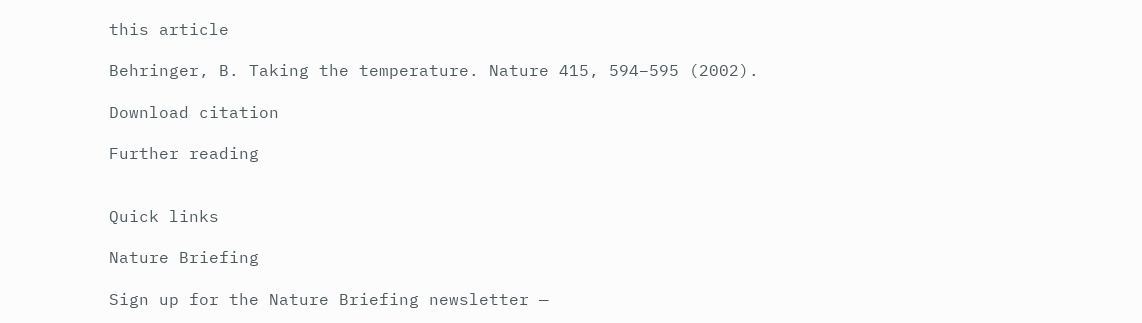this article

Behringer, B. Taking the temperature. Nature 415, 594–595 (2002).

Download citation

Further reading


Quick links

Nature Briefing

Sign up for the Nature Briefing newsletter —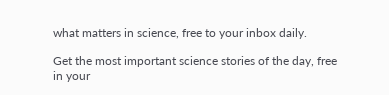what matters in science, free to your inbox daily.

Get the most important science stories of the day, free in your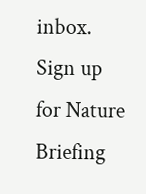inbox. Sign up for Nature Briefing